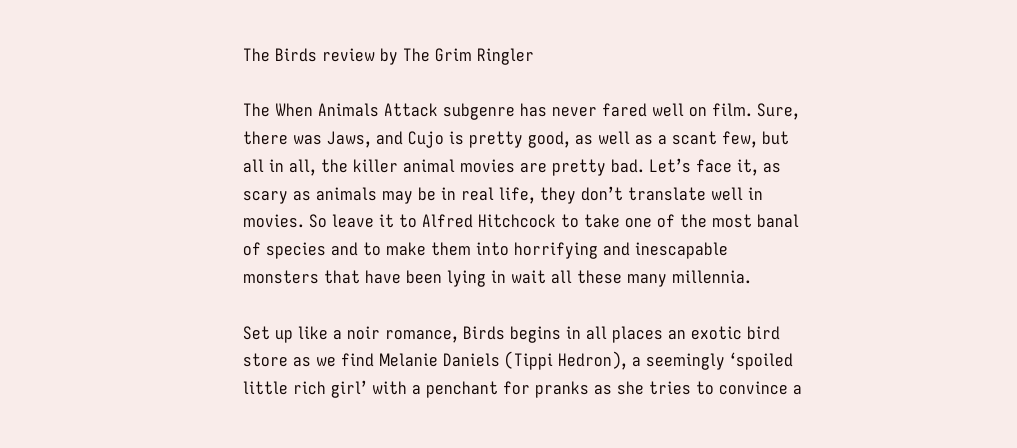The Birds review by The Grim Ringler

The When Animals Attack subgenre has never fared well on film. Sure, there was Jaws, and Cujo is pretty good, as well as a scant few, but all in all, the killer animal movies are pretty bad. Let’s face it, as scary as animals may be in real life, they don’t translate well in movies. So leave it to Alfred Hitchcock to take one of the most banal of species and to make them into horrifying and inescapable monsters that have been lying in wait all these many millennia.

Set up like a noir romance, Birds begins in all places an exotic bird store as we find Melanie Daniels (Tippi Hedron), a seemingly ‘spoiled little rich girl’ with a penchant for pranks as she tries to convince a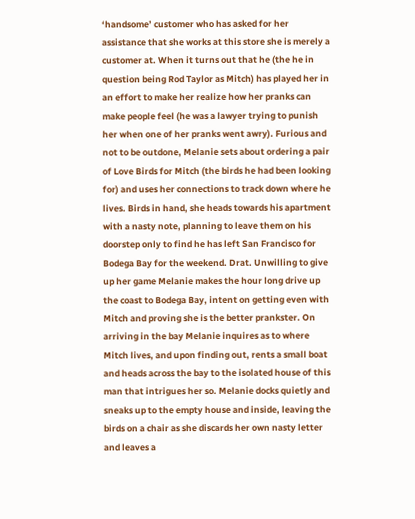‘handsome’ customer who has asked for her assistance that she works at this store she is merely a customer at. When it turns out that he (the he in question being Rod Taylor as Mitch) has played her in an effort to make her realize how her pranks can make people feel (he was a lawyer trying to punish her when one of her pranks went awry). Furious and not to be outdone, Melanie sets about ordering a pair of Love Birds for Mitch (the birds he had been looking for) and uses her connections to track down where he lives. Birds in hand, she heads towards his apartment with a nasty note, planning to leave them on his doorstep only to find he has left San Francisco for Bodega Bay for the weekend. Drat. Unwilling to give up her game Melanie makes the hour long drive up the coast to Bodega Bay, intent on getting even with Mitch and proving she is the better prankster. On arriving in the bay Melanie inquires as to where Mitch lives, and upon finding out, rents a small boat and heads across the bay to the isolated house of this man that intrigues her so. Melanie docks quietly and sneaks up to the empty house and inside, leaving the birds on a chair as she discards her own nasty letter and leaves a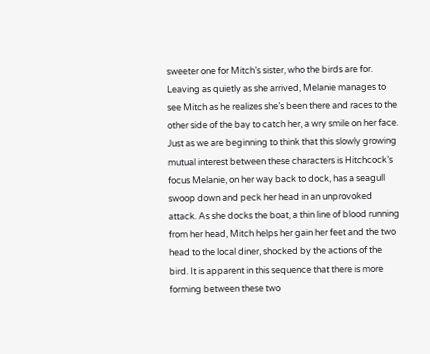sweeter one for Mitch’s sister, who the birds are for. Leaving as quietly as she arrived, Melanie manages to see Mitch as he realizes she’s been there and races to the other side of the bay to catch her, a wry smile on her face. Just as we are beginning to think that this slowly growing mutual interest between these characters is Hitchcock’s focus Melanie, on her way back to dock, has a seagull swoop down and peck her head in an unprovoked attack. As she docks the boat, a thin line of blood running from her head, Mitch helps her gain her feet and the two head to the local diner, shocked by the actions of the bird. It is apparent in this sequence that there is more forming between these two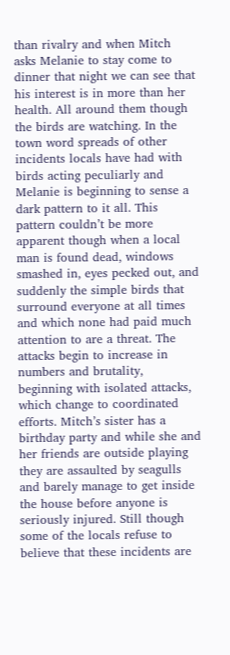than rivalry and when Mitch asks Melanie to stay come to dinner that night we can see that his interest is in more than her health. All around them though the birds are watching. In the town word spreads of other incidents locals have had with birds acting peculiarly and Melanie is beginning to sense a dark pattern to it all. This pattern couldn’t be more apparent though when a local man is found dead, windows smashed in, eyes pecked out, and suddenly the simple birds that surround everyone at all times and which none had paid much attention to are a threat. The attacks begin to increase in numbers and brutality, beginning with isolated attacks, which change to coordinated efforts. Mitch’s sister has a birthday party and while she and her friends are outside playing they are assaulted by seagulls and barely manage to get inside the house before anyone is seriously injured. Still though some of the locals refuse to believe that these incidents are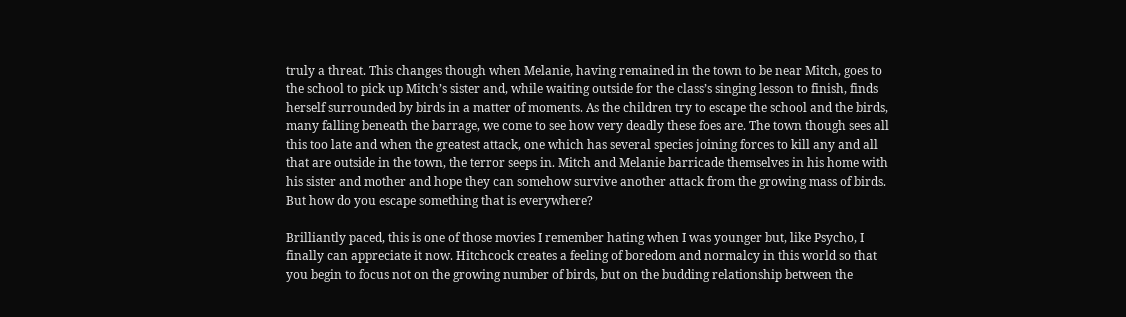truly a threat. This changes though when Melanie, having remained in the town to be near Mitch, goes to the school to pick up Mitch’s sister and, while waiting outside for the class’s singing lesson to finish, finds herself surrounded by birds in a matter of moments. As the children try to escape the school and the birds, many falling beneath the barrage, we come to see how very deadly these foes are. The town though sees all this too late and when the greatest attack, one which has several species joining forces to kill any and all that are outside in the town, the terror seeps in. Mitch and Melanie barricade themselves in his home with his sister and mother and hope they can somehow survive another attack from the growing mass of birds. But how do you escape something that is everywhere?

Brilliantly paced, this is one of those movies I remember hating when I was younger but, like Psycho, I finally can appreciate it now. Hitchcock creates a feeling of boredom and normalcy in this world so that you begin to focus not on the growing number of birds, but on the budding relationship between the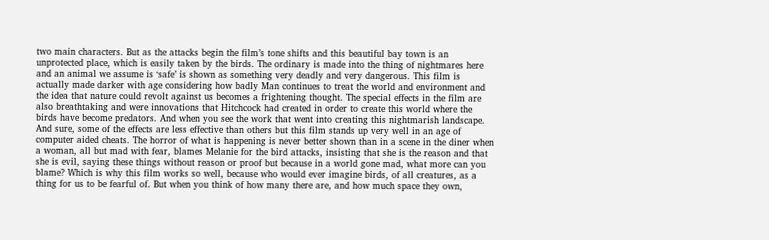two main characters. But as the attacks begin the film’s tone shifts and this beautiful bay town is an unprotected place, which is easily taken by the birds. The ordinary is made into the thing of nightmares here and an animal we assume is ‘safe’ is shown as something very deadly and very dangerous. This film is actually made darker with age considering how badly Man continues to treat the world and environment and the idea that nature could revolt against us becomes a frightening thought. The special effects in the film are also breathtaking and were innovations that Hitchcock had created in order to create this world where the birds have become predators. And when you see the work that went into creating this nightmarish landscape. And sure, some of the effects are less effective than others but this film stands up very well in an age of computer aided cheats. The horror of what is happening is never better shown than in a scene in the diner when a woman, all but mad with fear, blames Melanie for the bird attacks, insisting that she is the reason and that she is evil, saying these things without reason or proof but because in a world gone mad, what more can you blame? Which is why this film works so well, because who would ever imagine birds, of all creatures, as a thing for us to be fearful of. But when you think of how many there are, and how much space they own,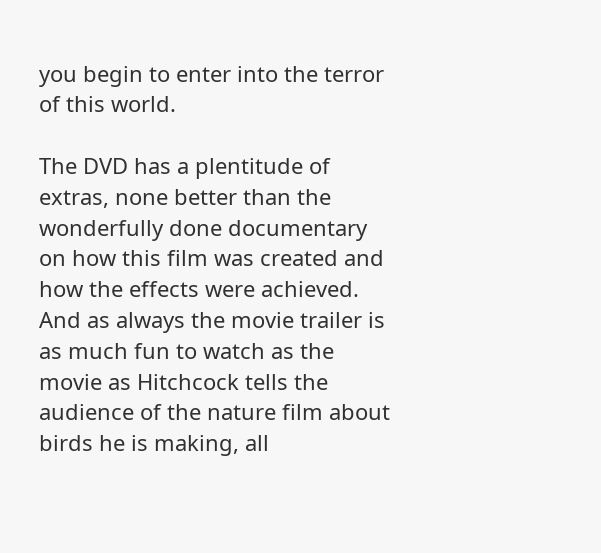you begin to enter into the terror of this world.

The DVD has a plentitude of extras, none better than the wonderfully done documentary on how this film was created and how the effects were achieved. And as always the movie trailer is as much fun to watch as the movie as Hitchcock tells the audience of the nature film about birds he is making, all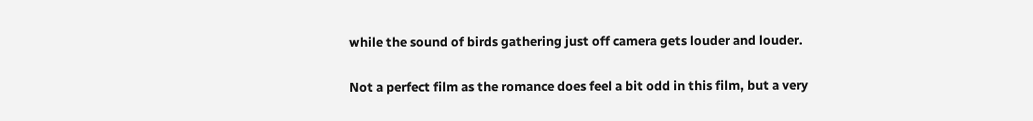while the sound of birds gathering just off camera gets louder and louder.

Not a perfect film as the romance does feel a bit odd in this film, but a very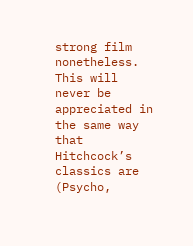strong film nonetheless. This will never be appreciated in the same way that Hitchcock’s classics are (Psycho,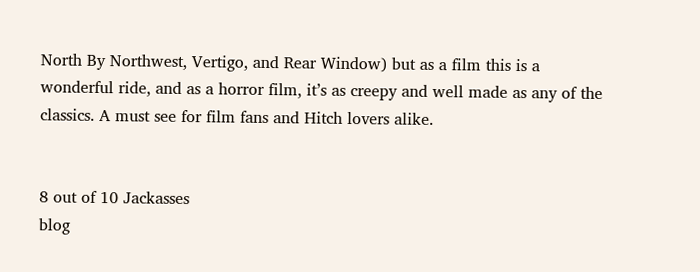North By Northwest, Vertigo, and Rear Window) but as a film this is a wonderful ride, and as a horror film, it’s as creepy and well made as any of the classics. A must see for film fans and Hitch lovers alike.


8 out of 10 Jackasses
blog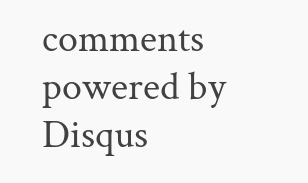comments powered by Disqus